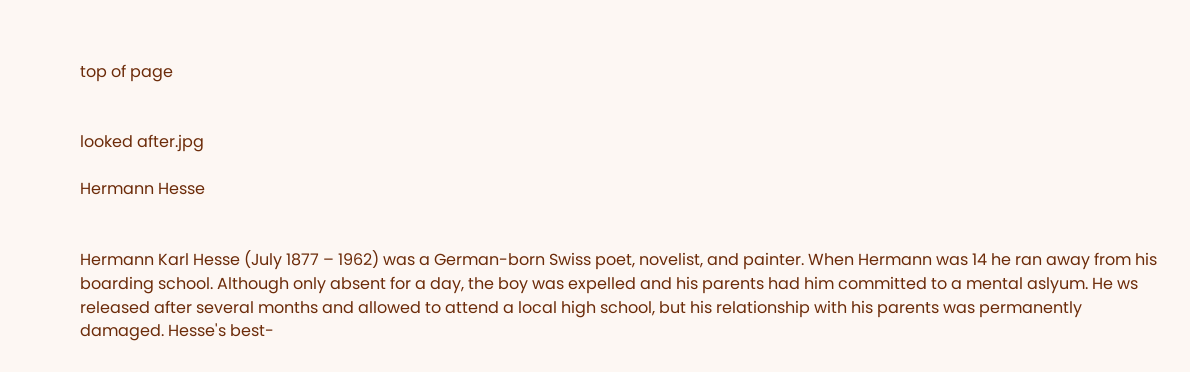top of page


looked after.jpg

Hermann Hesse


Hermann Karl Hesse (July 1877 – 1962) was a German-born Swiss poet, novelist, and painter. When Hermann was 14 he ran away from his boarding school. Although only absent for a day, the boy was expelled and his parents had him committed to a mental aslyum. He ws released after several months and allowed to attend a local high school, but his relationship with his parents was permanently damaged. Hesse's best-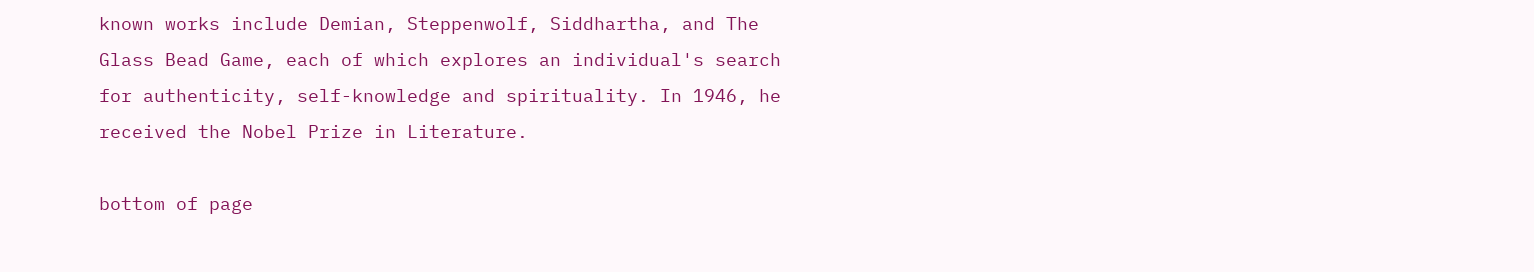known works include Demian, Steppenwolf, Siddhartha, and The Glass Bead Game, each of which explores an individual's search for authenticity, self-knowledge and spirituality. In 1946, he received the Nobel Prize in Literature.

bottom of page